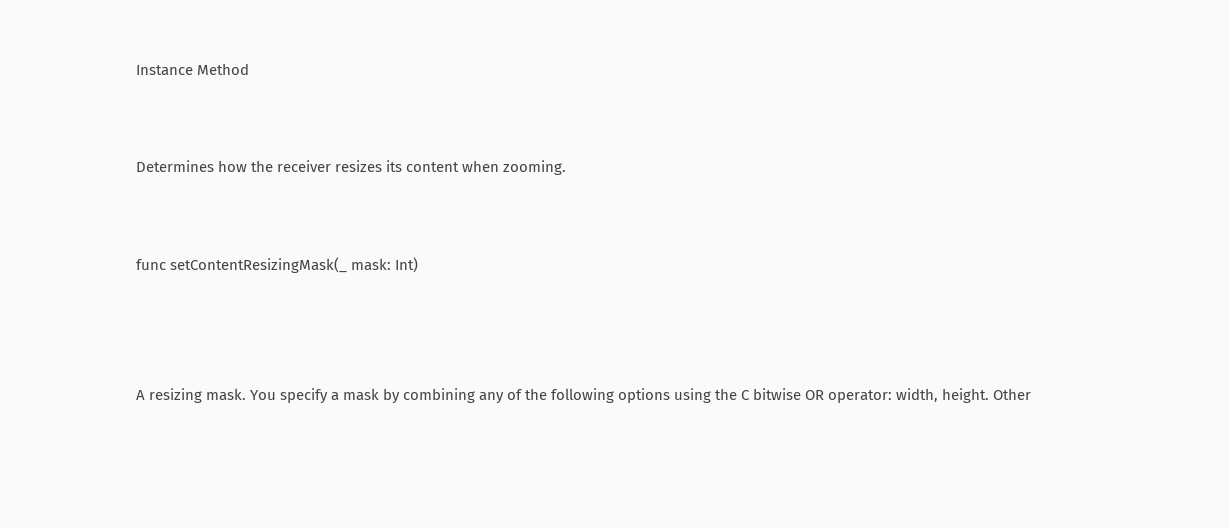Instance Method


Determines how the receiver resizes its content when zooming.


func setContentResizingMask(_ mask: Int)



A resizing mask. You specify a mask by combining any of the following options using the C bitwise OR operator: width, height. Other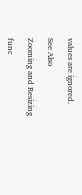values are ignored.

See Also

Zooming and Resizing

func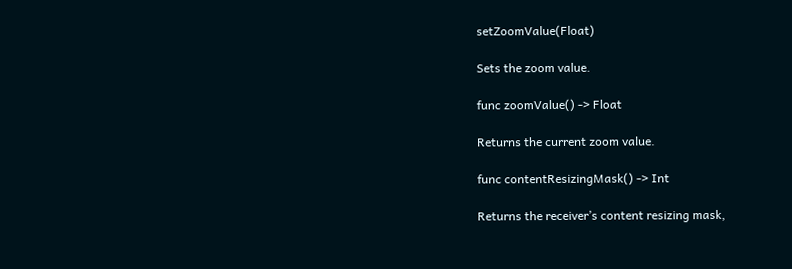setZoomValue(Float)

Sets the zoom value.

func zoomValue() -> Float

Returns the current zoom value.

func contentResizingMask() -> Int

Returns the receiver’s content resizing mask,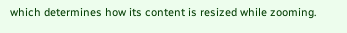which determines how its content is resized while zooming.